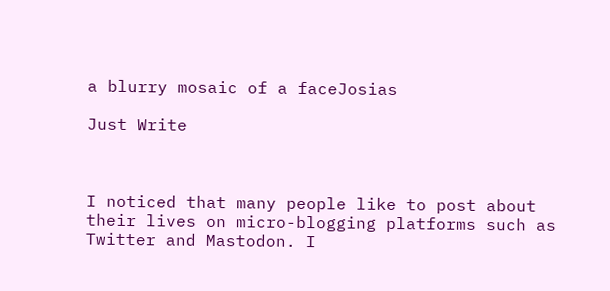a blurry mosaic of a faceJosias

Just Write



I noticed that many people like to post about their lives on micro-blogging platforms such as Twitter and Mastodon. I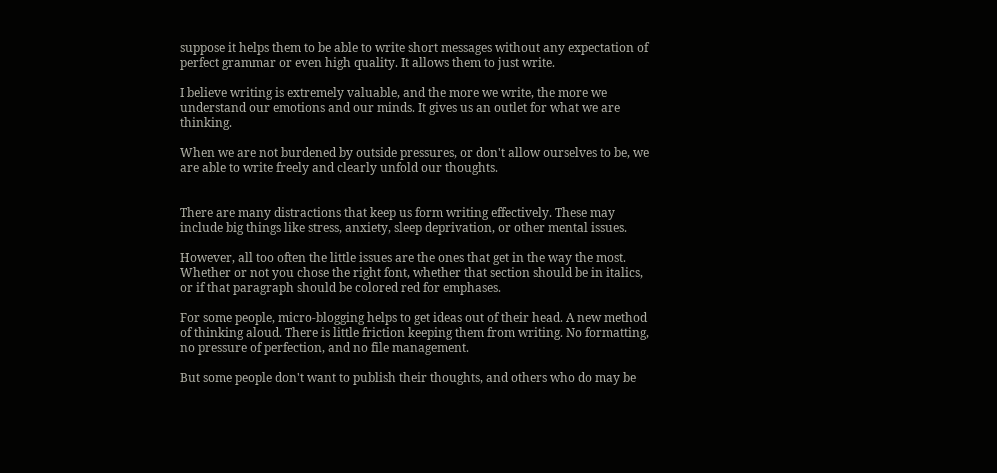suppose it helps them to be able to write short messages without any expectation of perfect grammar or even high quality. It allows them to just write.

I believe writing is extremely valuable, and the more we write, the more we understand our emotions and our minds. It gives us an outlet for what we are thinking.

When we are not burdened by outside pressures, or don't allow ourselves to be, we are able to write freely and clearly unfold our thoughts.


There are many distractions that keep us form writing effectively. These may include big things like stress, anxiety, sleep deprivation, or other mental issues.

However, all too often the little issues are the ones that get in the way the most. Whether or not you chose the right font, whether that section should be in italics, or if that paragraph should be colored red for emphases.

For some people, micro-blogging helps to get ideas out of their head. A new method of thinking aloud. There is little friction keeping them from writing. No formatting, no pressure of perfection, and no file management.

But some people don't want to publish their thoughts, and others who do may be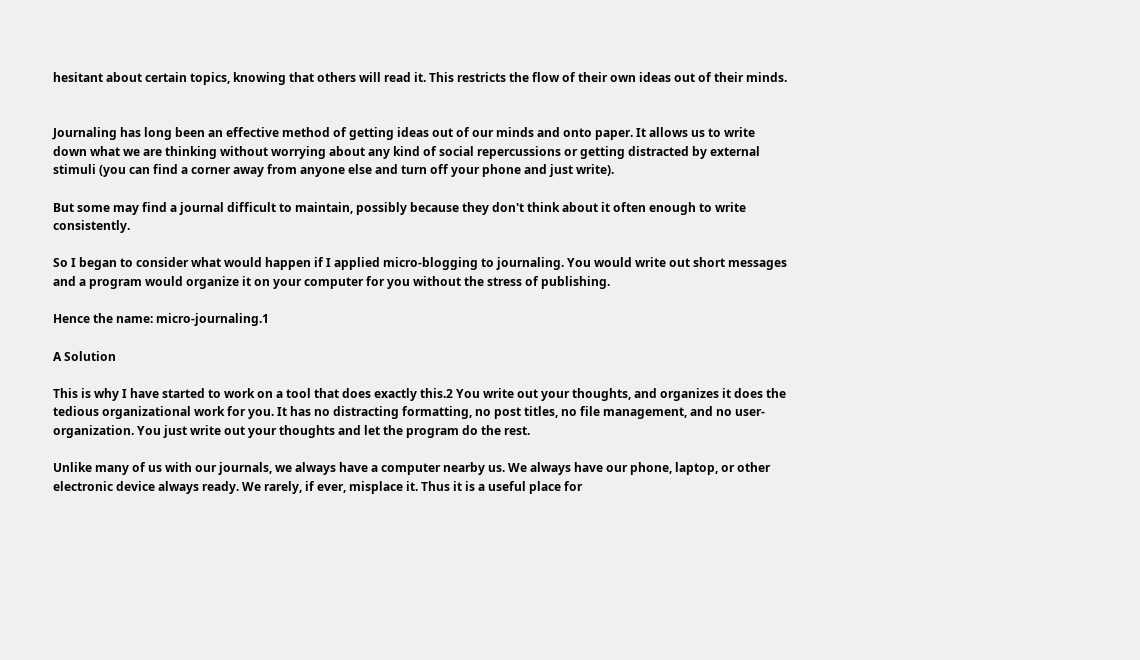hesitant about certain topics, knowing that others will read it. This restricts the flow of their own ideas out of their minds.


Journaling has long been an effective method of getting ideas out of our minds and onto paper. It allows us to write down what we are thinking without worrying about any kind of social repercussions or getting distracted by external stimuli (you can find a corner away from anyone else and turn off your phone and just write).

But some may find a journal difficult to maintain, possibly because they don't think about it often enough to write consistently.

So I began to consider what would happen if I applied micro-blogging to journaling. You would write out short messages and a program would organize it on your computer for you without the stress of publishing.

Hence the name: micro-journaling.1

A Solution

This is why I have started to work on a tool that does exactly this.2 You write out your thoughts, and organizes it does the tedious organizational work for you. It has no distracting formatting, no post titles, no file management, and no user-organization. You just write out your thoughts and let the program do the rest.

Unlike many of us with our journals, we always have a computer nearby us. We always have our phone, laptop, or other electronic device always ready. We rarely, if ever, misplace it. Thus it is a useful place for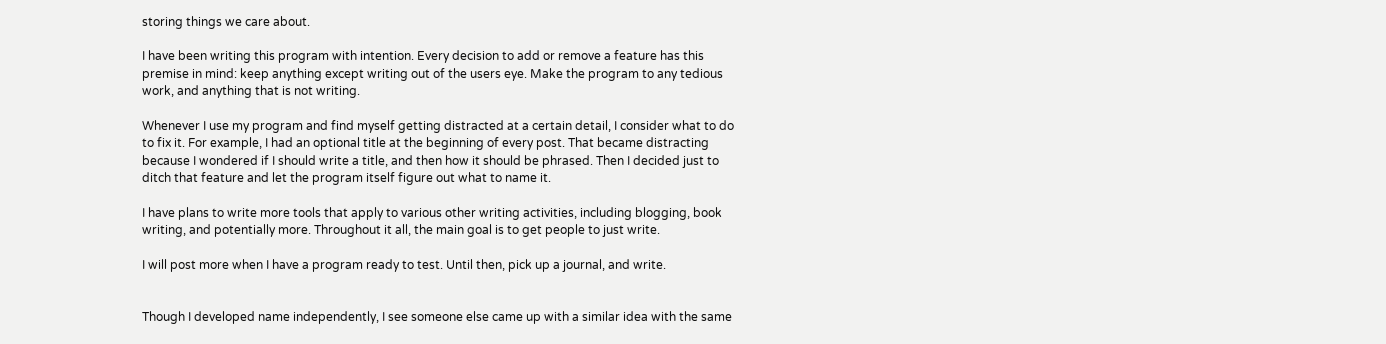storing things we care about.

I have been writing this program with intention. Every decision to add or remove a feature has this premise in mind: keep anything except writing out of the users eye. Make the program to any tedious work, and anything that is not writing.

Whenever I use my program and find myself getting distracted at a certain detail, I consider what to do to fix it. For example, I had an optional title at the beginning of every post. That became distracting because I wondered if I should write a title, and then how it should be phrased. Then I decided just to ditch that feature and let the program itself figure out what to name it.

I have plans to write more tools that apply to various other writing activities, including blogging, book writing, and potentially more. Throughout it all, the main goal is to get people to just write.

I will post more when I have a program ready to test. Until then, pick up a journal, and write.


Though I developed name independently, I see someone else came up with a similar idea with the same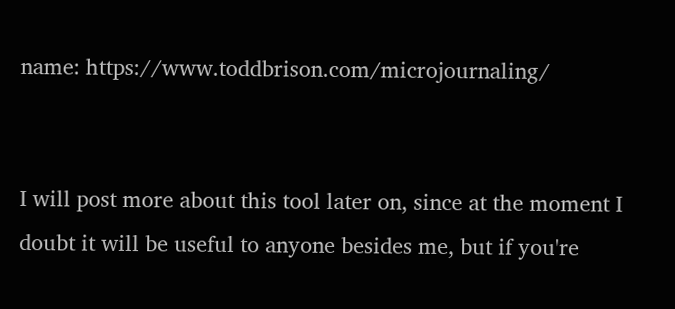name: https://www.toddbrison.com/microjournaling/


I will post more about this tool later on, since at the moment I doubt it will be useful to anyone besides me, but if you're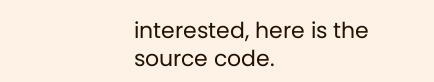interested, here is the source code.